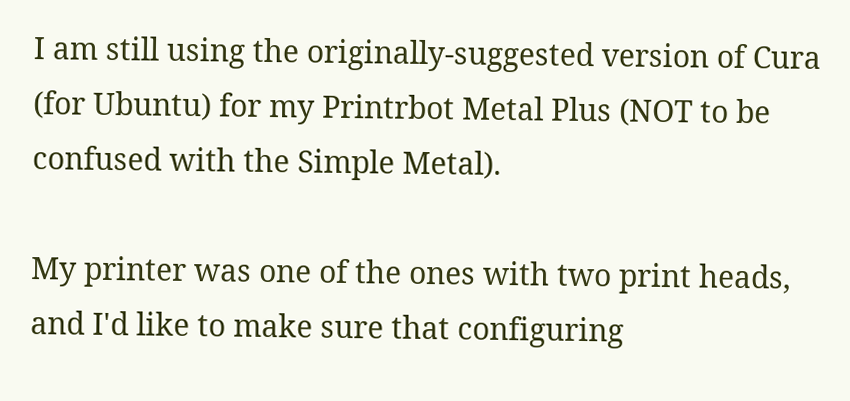I am still using the originally-suggested version of Cura (for Ubuntu) for my Printrbot Metal Plus (NOT to be confused with the Simple Metal).

My printer was one of the ones with two print heads, and I'd like to make sure that configuring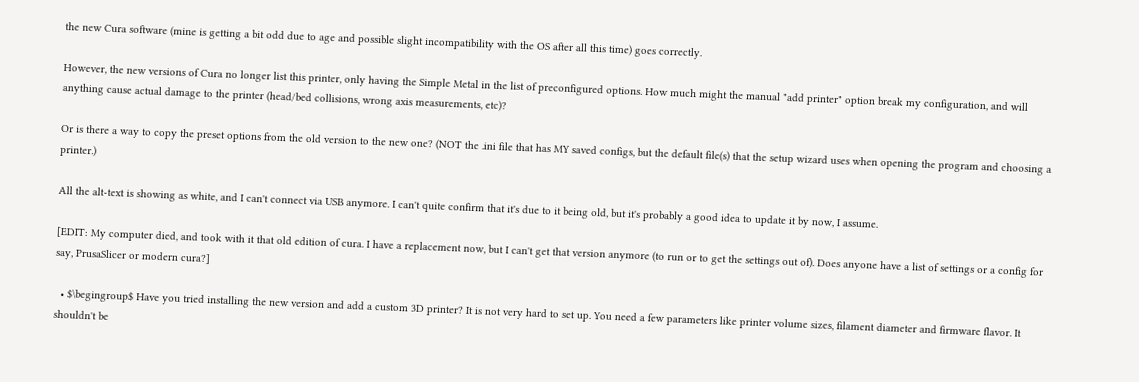the new Cura software (mine is getting a bit odd due to age and possible slight incompatibility with the OS after all this time) goes correctly.

However, the new versions of Cura no longer list this printer, only having the Simple Metal in the list of preconfigured options. How much might the manual "add printer" option break my configuration, and will anything cause actual damage to the printer (head/bed collisions, wrong axis measurements, etc)?

Or is there a way to copy the preset options from the old version to the new one? (NOT the .ini file that has MY saved configs, but the default file(s) that the setup wizard uses when opening the program and choosing a printer.)

All the alt-text is showing as white, and I can't connect via USB anymore. I can't quite confirm that it's due to it being old, but it's probably a good idea to update it by now, I assume.

[EDIT: My computer died, and took with it that old edition of cura. I have a replacement now, but I can't get that version anymore (to run or to get the settings out of). Does anyone have a list of settings or a config for say, PrusaSlicer or modern cura?]

  • $\begingroup$ Have you tried installing the new version and add a custom 3D printer? It is not very hard to set up. You need a few parameters like printer volume sizes, filament diameter and firmware flavor. It shouldn't be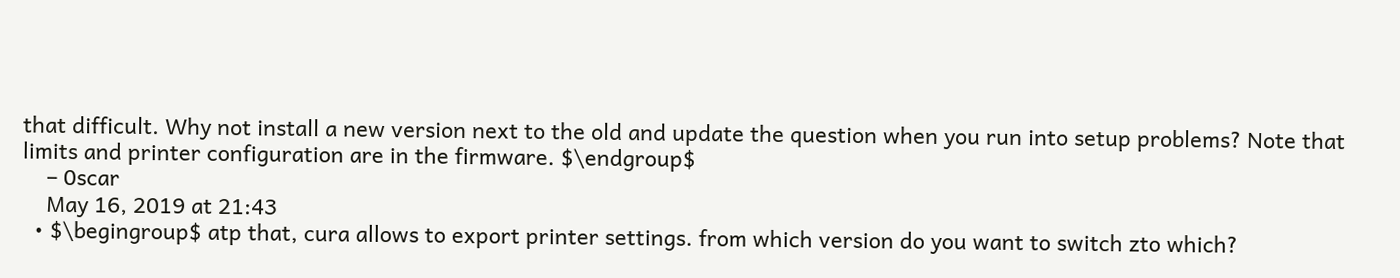that difficult. Why not install a new version next to the old and update the question when you run into setup problems? Note that limits and printer configuration are in the firmware. $\endgroup$
    – 0scar
    May 16, 2019 at 21:43
  • $\begingroup$ atp that, cura allows to export printer settings. from which version do you want to switch zto which?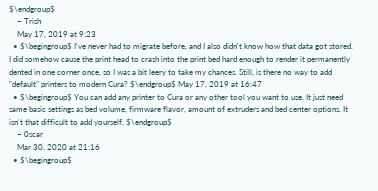$\endgroup$
    – Trish
    May 17, 2019 at 9:23
  • $\begingroup$ I've never had to migrate before, and I also didn't know how that data got stored. I did somehow cause the print head to crash into the print bed hard enough to render it permanently dented in one corner once, so I was a bit leery to take my chances. Still, is there no way to add "default" printers to modern Cura? $\endgroup$ May 17, 2019 at 16:47
  • $\begingroup$ You can add any printer to Cura or any other tool you want to use. It just need same basic settings as bed volume, firmware flavor, amount of extruders and bed center options. It isn't that difficult to add yourself. $\endgroup$
    – 0scar
    Mar 30, 2020 at 21:16
  • $\begingroup$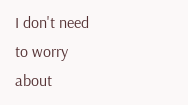I don't need to worry about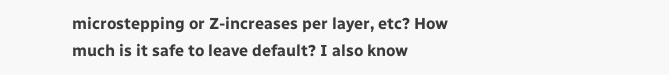microstepping or Z-increases per layer, etc? How much is it safe to leave default? I also know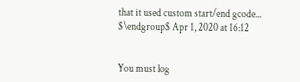that it used custom start/end gcode... $\endgroup$ Apr 1, 2020 at 16:12


You must log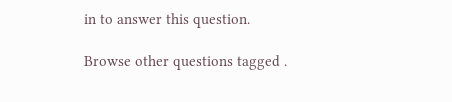in to answer this question.

Browse other questions tagged .